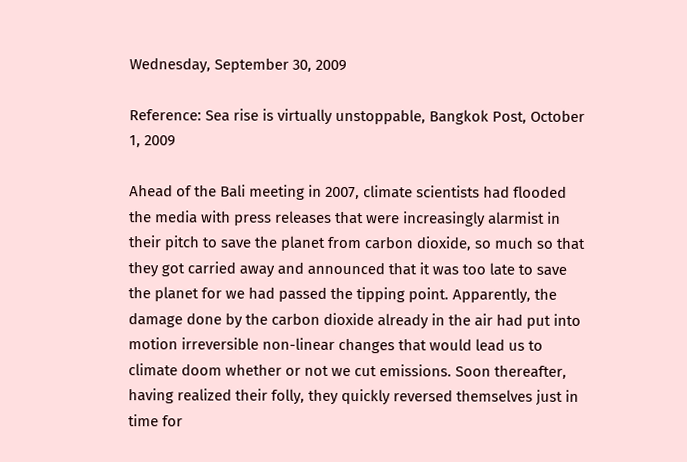Wednesday, September 30, 2009

Reference: Sea rise is virtually unstoppable, Bangkok Post, October 1, 2009

Ahead of the Bali meeting in 2007, climate scientists had flooded the media with press releases that were increasingly alarmist in their pitch to save the planet from carbon dioxide, so much so that they got carried away and announced that it was too late to save the planet for we had passed the tipping point. Apparently, the damage done by the carbon dioxide already in the air had put into motion irreversible non-linear changes that would lead us to climate doom whether or not we cut emissions. Soon thereafter, having realized their folly, they quickly reversed themselves just in time for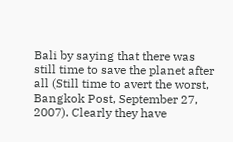Bali by saying that there was still time to save the planet after all (Still time to avert the worst, Bangkok Post, September 27, 2007). Clearly they have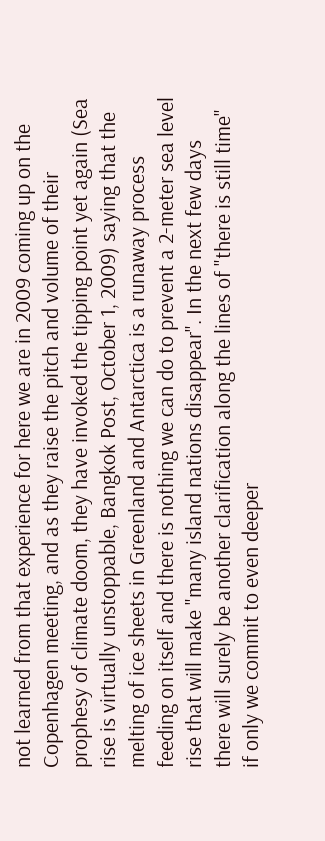not learned from that experience for here we are in 2009 coming up on the Copenhagen meeting, and as they raise the pitch and volume of their prophesy of climate doom, they have invoked the tipping point yet again (Sea rise is virtually unstoppable, Bangkok Post, October 1, 2009) saying that the melting of ice sheets in Greenland and Antarctica is a runaway process feeding on itself and there is nothing we can do to prevent a 2-meter sea level rise that will make "many island nations disappear". In the next few days there will surely be another clarification along the lines of "there is still time" if only we commit to even deeper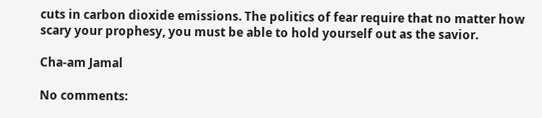cuts in carbon dioxide emissions. The politics of fear require that no matter how scary your prophesy, you must be able to hold yourself out as the savior.

Cha-am Jamal

No comments: